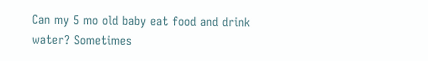Can my 5 mo old baby eat food and drink water? Sometimes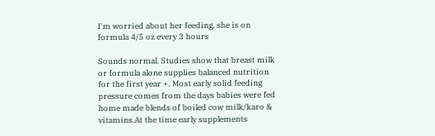I'm worried about her feeding, she is on formula 4/5 oz every 3 hours

Sounds normal. Studies show that breast milk or formula alone supplies balanced nutrition for the first year +. Most early solid feeding pressure comes from the days babies were fed home made blends of boiled cow milk/karo & vitamins.At the time early supplements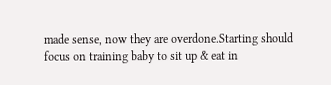made sense, now they are overdone.Starting should focus on training baby to sit up & eat in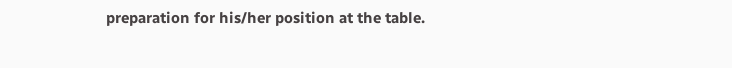preparation for his/her position at the table.